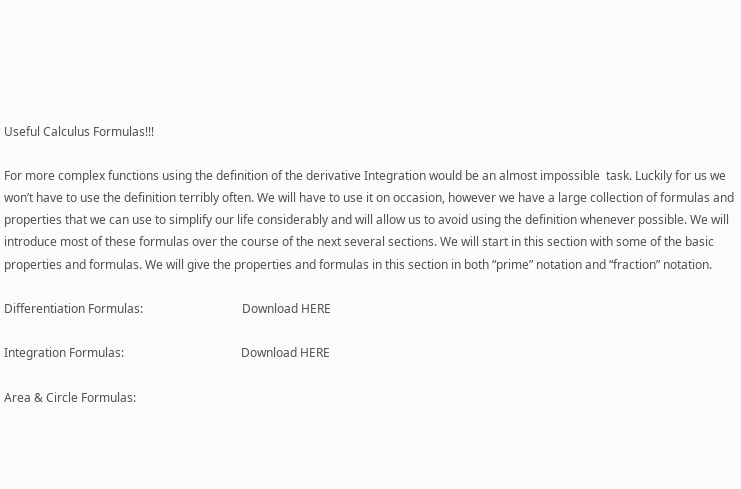Useful Calculus Formulas!!!

For more complex functions using the definition of the derivative Integration would be an almost impossible  task. Luckily for us we won’t have to use the definition terribly often. We will have to use it on occasion, however we have a large collection of formulas and properties that we can use to simplify our life considerably and will allow us to avoid using the definition whenever possible. We will introduce most of these formulas over the course of the next several sections. We will start in this section with some of the basic properties and formulas. We will give the properties and formulas in this section in both “prime” notation and “fraction” notation.

Differentiation Formulas:                                 Download HERE

Integration Formulas:                                       Download HERE

Area & Circle Formulas: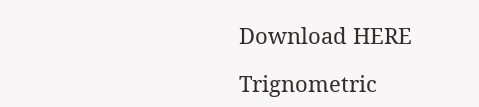Download HERE

Trignometric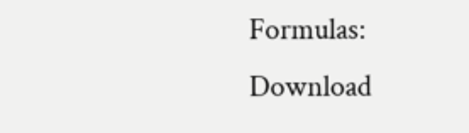Formulas:                                    Download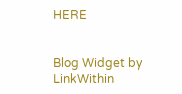HERE


Blog Widget by LinkWithin